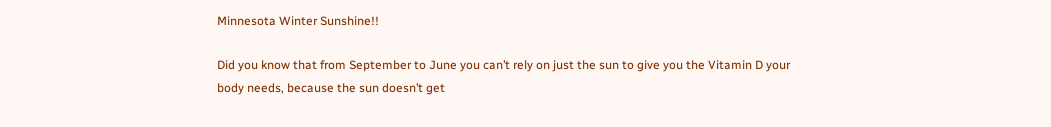Minnesota Winter Sunshine!!

Did you know that from September to June you can’t rely on just the sun to give you the Vitamin D your body needs, because the sun doesn’t get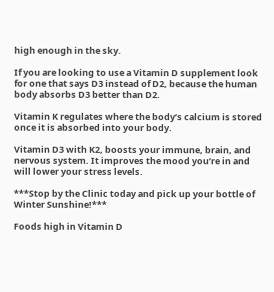high enough in the sky.

If you are looking to use a Vitamin D supplement look for one that says D3 instead of D2, because the human body absorbs D3 better than D2.

Vitamin K regulates where the body’s calcium is stored once it is absorbed into your body.

Vitamin D3 with K2, boosts your immune, brain, and nervous system. It improves the mood you’re in and will lower your stress levels.

***Stop by the Clinic today and pick up your bottle of Winter Sunshine!***

Foods high in Vitamin D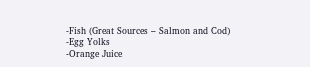-Fish (Great Sources – Salmon and Cod)
-Egg Yolks
-Orange Juice